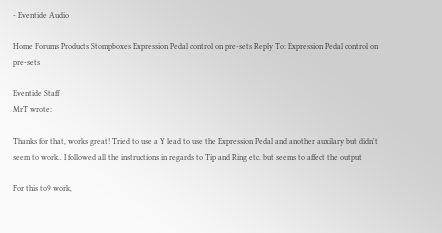- Eventide Audio

Home Forums Products Stompboxes Expression Pedal control on pre-sets Reply To: Expression Pedal control on pre-sets

Eventide Staff
MrT wrote:

Thanks for that, works great! Tried to use a Y lead to use the Expression Pedal and another auxilary but didn't seem to work.. I followed all the instructions in regards to Tip and Ring etc. but seems to affect the output

For this to9 work,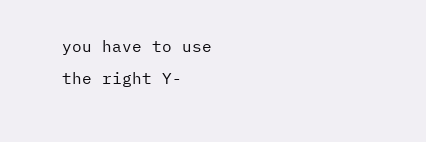you have to use the right Y-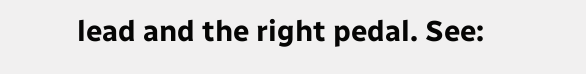lead and the right pedal. See: